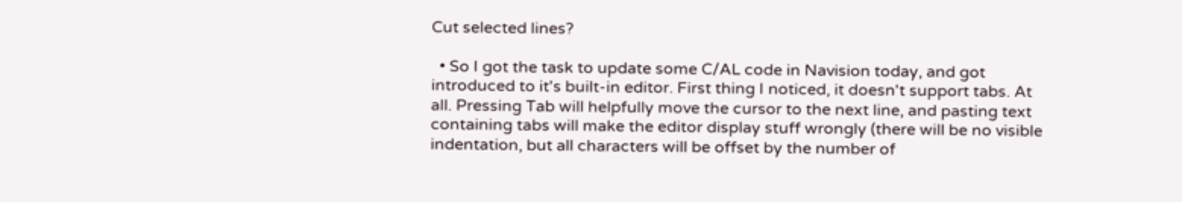Cut selected lines?

  • So I got the task to update some C/AL code in Navision today, and got introduced to it's built-in editor. First thing I noticed, it doesn't support tabs. At all. Pressing Tab will helpfully move the cursor to the next line, and pasting text containing tabs will make the editor display stuff wrongly (there will be no visible indentation, but all characters will be offset by the number of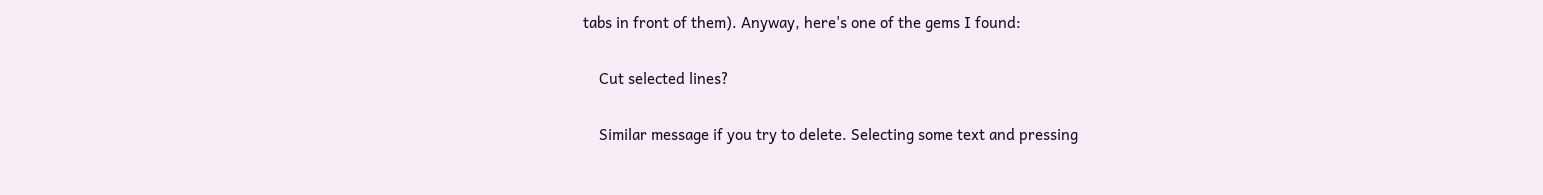tabs in front of them). Anyway, here's one of the gems I found:

    Cut selected lines?

    Similar message if you try to delete. Selecting some text and pressing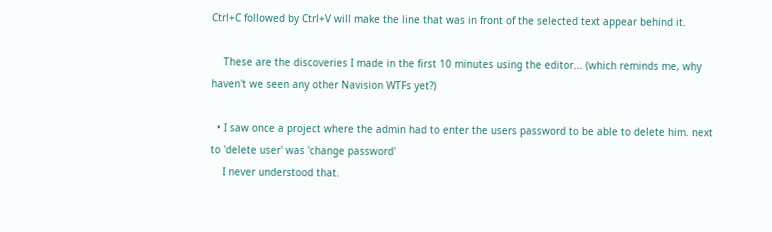Ctrl+C followed by Ctrl+V will make the line that was in front of the selected text appear behind it.

    These are the discoveries I made in the first 10 minutes using the editor... (which reminds me, why haven't we seen any other Navision WTFs yet?)

  • I saw once a project where the admin had to enter the users password to be able to delete him. next to 'delete user' was 'change password'
    I never understood that.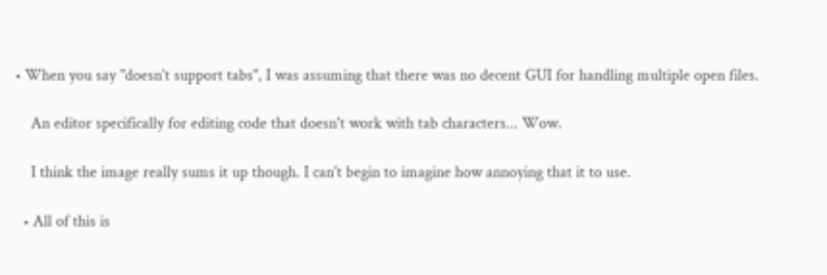• When you say "doesn't support tabs", I was assuming that there was no decent GUI for handling multiple open files.

    An editor specifically for editing code that doesn't work with tab characters... Wow.

    I think the image really sums it up though. I can't begin to imagine how annoying that it to use.

  • All of this is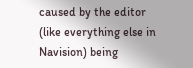caused by the editor (like everything else in Navision) being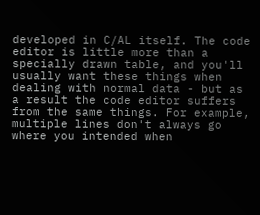developed in C/AL itself. The code editor is little more than a specially drawn table, and you'll usually want these things when dealing with normal data - but as a result the code editor suffers from the same things. For example, multiple lines don't always go where you intended when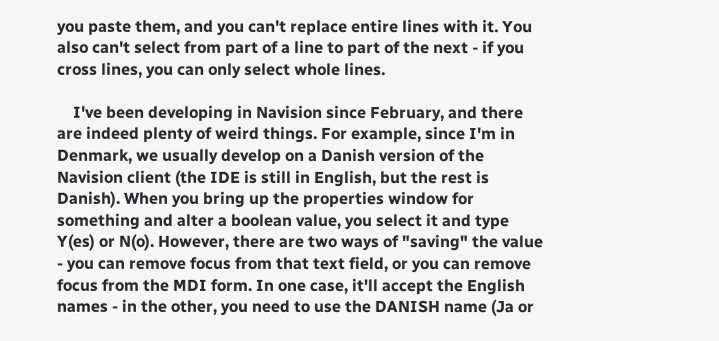you paste them, and you can't replace entire lines with it. You also can't select from part of a line to part of the next - if you cross lines, you can only select whole lines.

    I've been developing in Navision since February, and there are indeed plenty of weird things. For example, since I'm in Denmark, we usually develop on a Danish version of the Navision client (the IDE is still in English, but the rest is Danish). When you bring up the properties window for something and alter a boolean value, you select it and type Y(es) or N(o). However, there are two ways of "saving" the value - you can remove focus from that text field, or you can remove focus from the MDI form. In one case, it'll accept the English names - in the other, you need to use the DANISH name (Ja or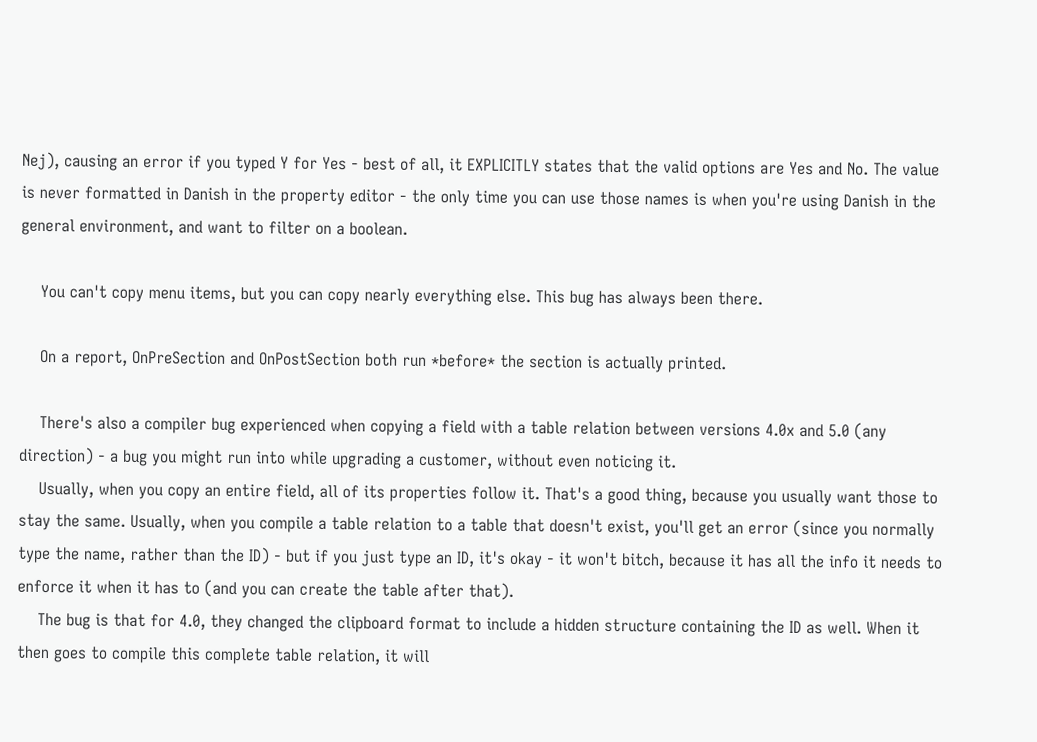Nej), causing an error if you typed Y for Yes - best of all, it EXPLICITLY states that the valid options are Yes and No. The value is never formatted in Danish in the property editor - the only time you can use those names is when you're using Danish in the general environment, and want to filter on a boolean.

    You can't copy menu items, but you can copy nearly everything else. This bug has always been there.

    On a report, OnPreSection and OnPostSection both run *before* the section is actually printed.

    There's also a compiler bug experienced when copying a field with a table relation between versions 4.0x and 5.0 (any direction) - a bug you might run into while upgrading a customer, without even noticing it.
    Usually, when you copy an entire field, all of its properties follow it. That's a good thing, because you usually want those to stay the same. Usually, when you compile a table relation to a table that doesn't exist, you'll get an error (since you normally type the name, rather than the ID) - but if you just type an ID, it's okay - it won't bitch, because it has all the info it needs to enforce it when it has to (and you can create the table after that).
    The bug is that for 4.0, they changed the clipboard format to include a hidden structure containing the ID as well. When it then goes to compile this complete table relation, it will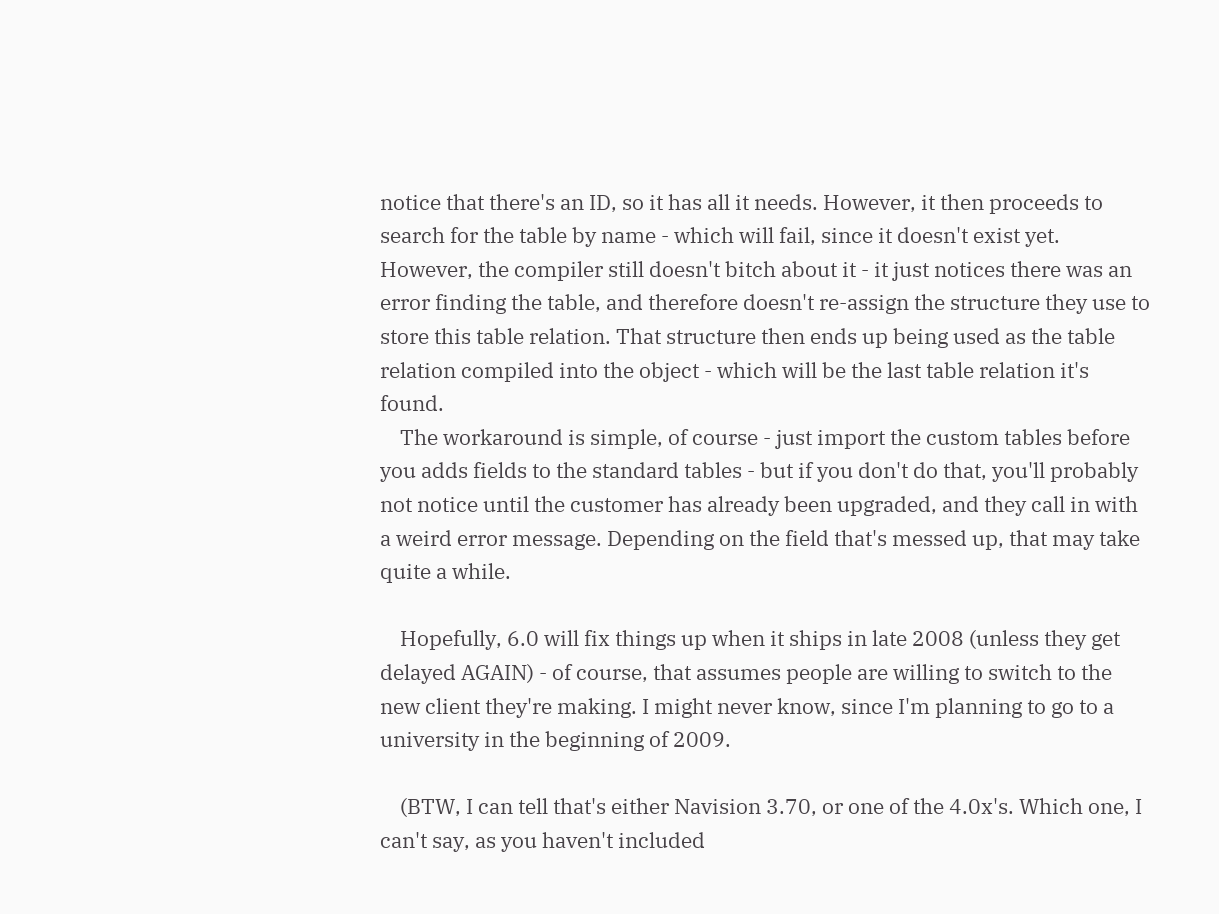notice that there's an ID, so it has all it needs. However, it then proceeds to search for the table by name - which will fail, since it doesn't exist yet. However, the compiler still doesn't bitch about it - it just notices there was an error finding the table, and therefore doesn't re-assign the structure they use to store this table relation. That structure then ends up being used as the table relation compiled into the object - which will be the last table relation it's found.
    The workaround is simple, of course - just import the custom tables before you adds fields to the standard tables - but if you don't do that, you'll probably not notice until the customer has already been upgraded, and they call in with a weird error message. Depending on the field that's messed up, that may take quite a while.

    Hopefully, 6.0 will fix things up when it ships in late 2008 (unless they get delayed AGAIN) - of course, that assumes people are willing to switch to the new client they're making. I might never know, since I'm planning to go to a university in the beginning of 2009.

    (BTW, I can tell that's either Navision 3.70, or one of the 4.0x's. Which one, I can't say, as you haven't included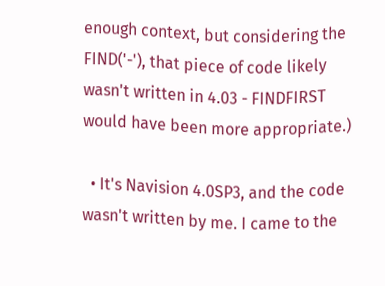enough context, but considering the FIND('-'), that piece of code likely wasn't written in 4.03 - FINDFIRST would have been more appropriate.)

  • It's Navision 4.0SP3, and the code wasn't written by me. I came to the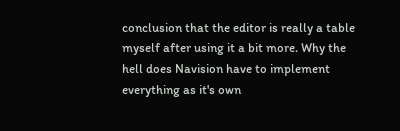conclusion that the editor is really a table myself after using it a bit more. Why the hell does Navision have to implement everything as it's own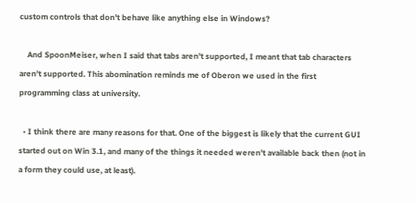custom controls that don't behave like anything else in Windows?

    And SpoonMeiser, when I said that tabs aren't supported, I meant that tab characters aren't supported. This abomination reminds me of Oberon we used in the first programming class at university.

  • I think there are many reasons for that. One of the biggest is likely that the current GUI started out on Win 3.1, and many of the things it needed weren't available back then (not in a form they could use, at least).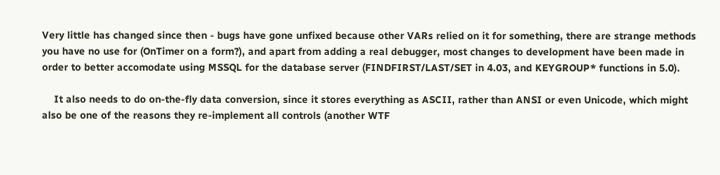Very little has changed since then - bugs have gone unfixed because other VARs relied on it for something, there are strange methods you have no use for (OnTimer on a form?), and apart from adding a real debugger, most changes to development have been made in order to better accomodate using MSSQL for the database server (FINDFIRST/LAST/SET in 4.03, and KEYGROUP* functions in 5.0).

    It also needs to do on-the-fly data conversion, since it stores everything as ASCII, rather than ANSI or even Unicode, which might also be one of the reasons they re-implement all controls (another WTF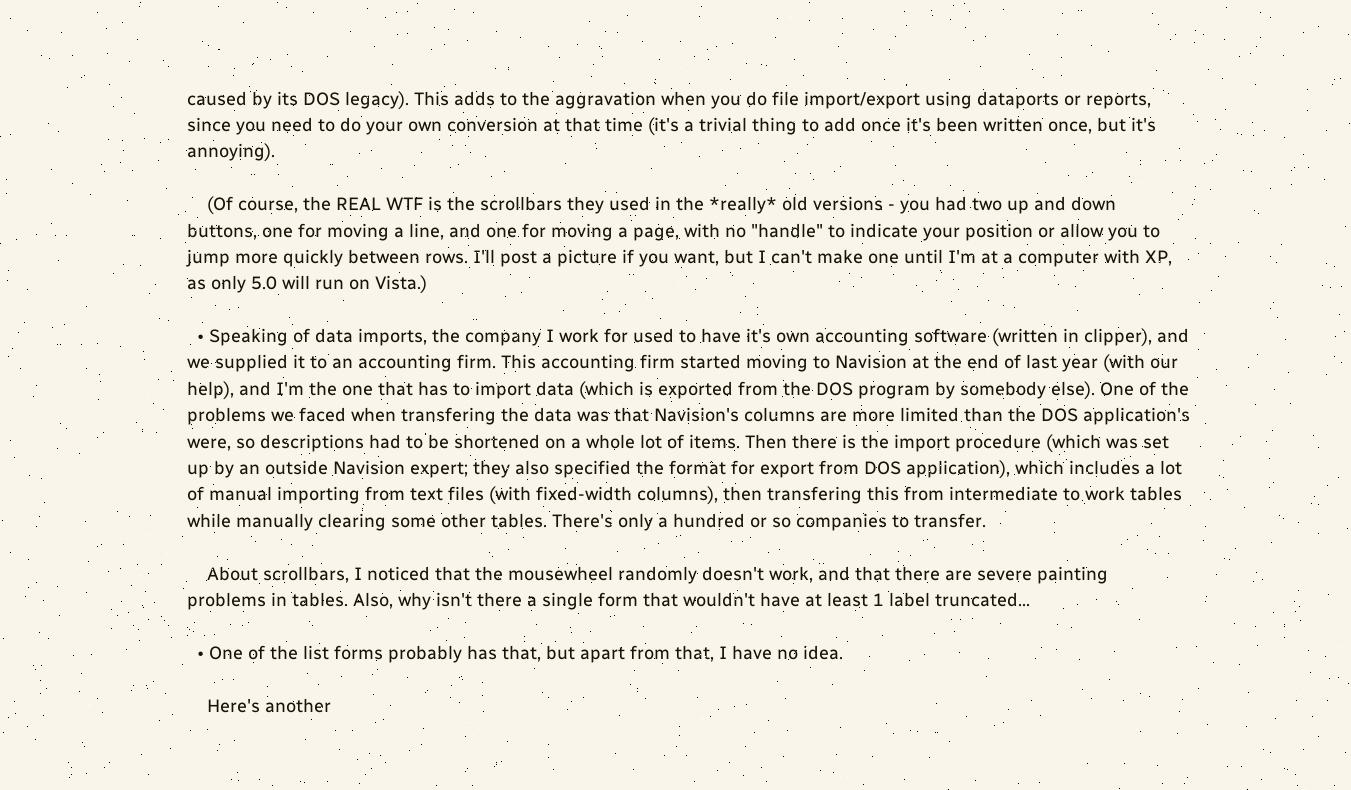caused by its DOS legacy). This adds to the aggravation when you do file import/export using dataports or reports, since you need to do your own conversion at that time (it's a trivial thing to add once it's been written once, but it's annoying).

    (Of course, the REAL WTF is the scrollbars they used in the *really* old versions - you had two up and down buttons, one for moving a line, and one for moving a page, with no "handle" to indicate your position or allow you to jump more quickly between rows. I'll post a picture if you want, but I can't make one until I'm at a computer with XP, as only 5.0 will run on Vista.)

  • Speaking of data imports, the company I work for used to have it's own accounting software (written in clipper), and we supplied it to an accounting firm. This accounting firm started moving to Navision at the end of last year (with our help), and I'm the one that has to import data (which is exported from the DOS program by somebody else). One of the problems we faced when transfering the data was that Navision's columns are more limited than the DOS application's were, so descriptions had to be shortened on a whole lot of items. Then there is the import procedure (which was set up by an outside Navision expert; they also specified the format for export from DOS application), which includes a lot of manual importing from text files (with fixed-width columns), then transfering this from intermediate to work tables while manually clearing some other tables. There's only a hundred or so companies to transfer.

    About scrollbars, I noticed that the mousewheel randomly doesn't work, and that there are severe painting problems in tables. Also, why isn't there a single form that wouldn't have at least 1 label truncated...

  • One of the list forms probably has that, but apart from that, I have no idea.

    Here's another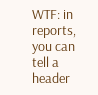WTF: in reports, you can tell a header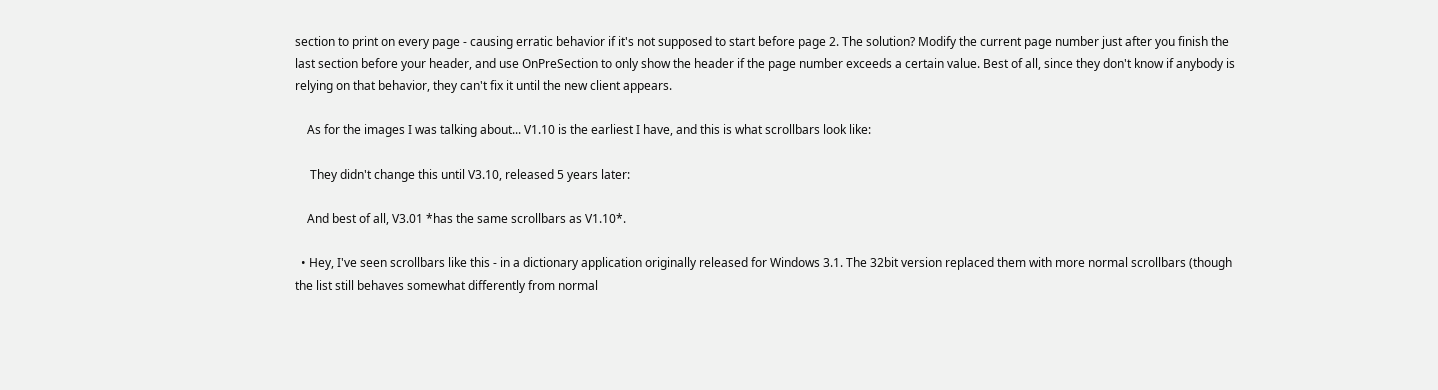section to print on every page - causing erratic behavior if it's not supposed to start before page 2. The solution? Modify the current page number just after you finish the last section before your header, and use OnPreSection to only show the header if the page number exceeds a certain value. Best of all, since they don't know if anybody is relying on that behavior, they can't fix it until the new client appears.

    As for the images I was talking about... V1.10 is the earliest I have, and this is what scrollbars look like:

     They didn't change this until V3.10, released 5 years later:

    And best of all, V3.01 *has the same scrollbars as V1.10*.

  • Hey, I've seen scrollbars like this - in a dictionary application originally released for Windows 3.1. The 32bit version replaced them with more normal scrollbars (though the list still behaves somewhat differently from normal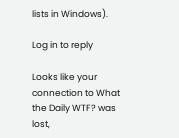lists in Windows).

Log in to reply

Looks like your connection to What the Daily WTF? was lost,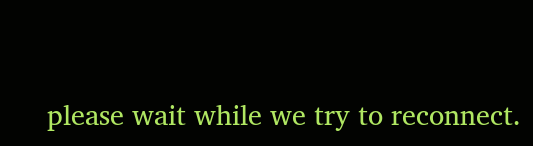please wait while we try to reconnect.